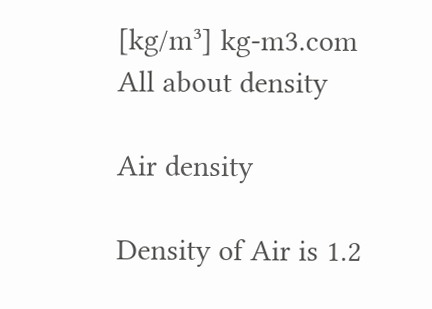[kg/m³] kg-m3.com All about density

Air density

Density of Air is 1.2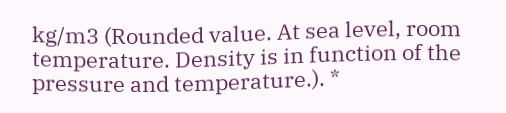kg/m3 (Rounded value. At sea level, room temperature. Density is in function of the pressure and temperature.). *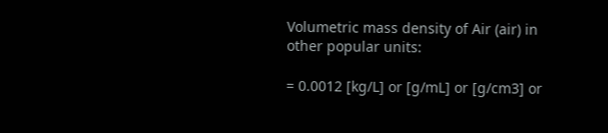Volumetric mass density of Air (air) in other popular units:

= 0.0012 [kg/L] or [g/mL] or [g/cm3] or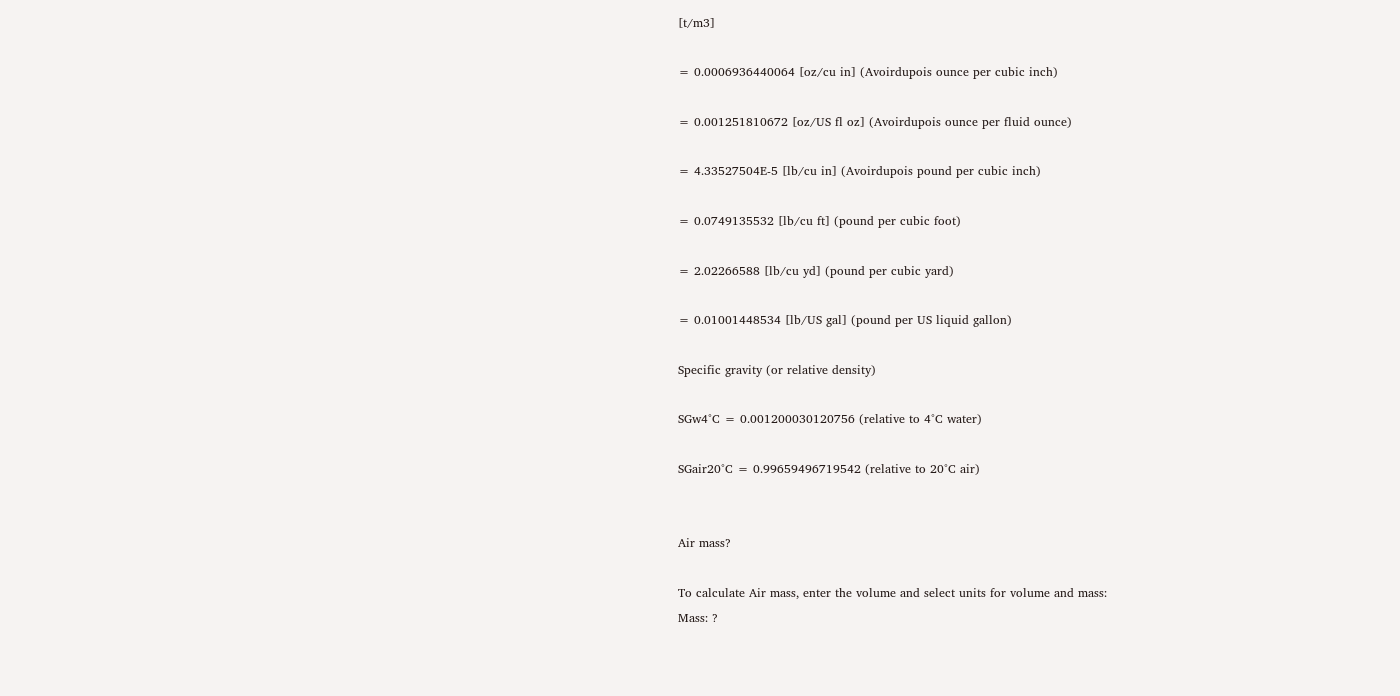[t/m3]

= 0.0006936440064 [oz/cu in] (Avoirdupois ounce per cubic inch)

= 0.001251810672 [oz/US fl oz] (Avoirdupois ounce per fluid ounce)

= 4.33527504E-5 [lb/cu in] (Avoirdupois pound per cubic inch)

= 0.0749135532 [lb/cu ft] (pound per cubic foot)

= 2.02266588 [lb/cu yd] (pound per cubic yard)

= 0.01001448534 [lb/US gal] (pound per US liquid gallon)

Specific gravity (or relative density)

SGw4°C = 0.001200030120756 (relative to 4°C water)

SGair20°C = 0.99659496719542 (relative to 20°C air)


Air mass?

To calculate Air mass, enter the volume and select units for volume and mass:
Mass: ?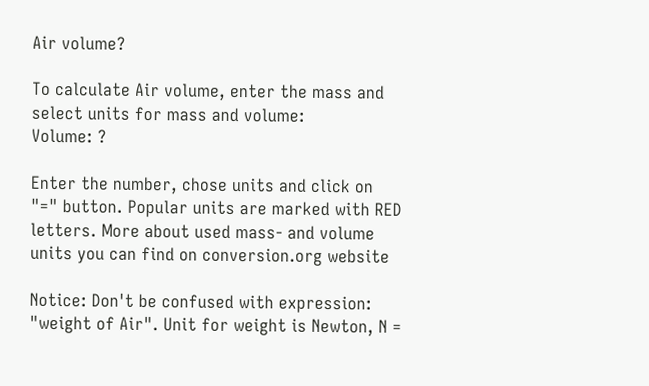Air volume?

To calculate Air volume, enter the mass and select units for mass and volume:
Volume: ?

Enter the number, chose units and click on "=" button. Popular units are marked with RED letters. More about used mass- and volume units you can find on conversion.org website

Notice: Don't be confused with expression: "weight of Air". Unit for weight is Newton, N =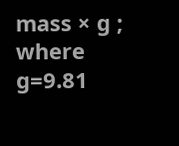mass × g ; where g=9.81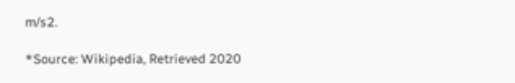m/s2.

*Source: Wikipedia, Retrieved 2020